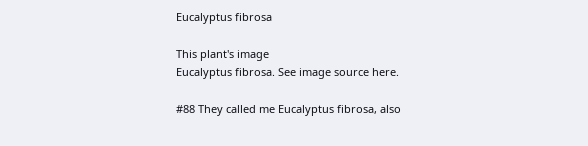Eucalyptus fibrosa

This plant's image
Eucalyptus fibrosa. See image source here.

#88 They called me Eucalyptus fibrosa, also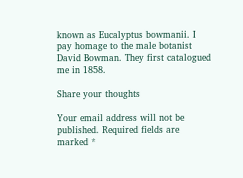known as Eucalyptus bowmanii. I pay homage to the male botanist David Bowman. They first catalogued me in 1858.

Share your thoughts

Your email address will not be published. Required fields are marked *